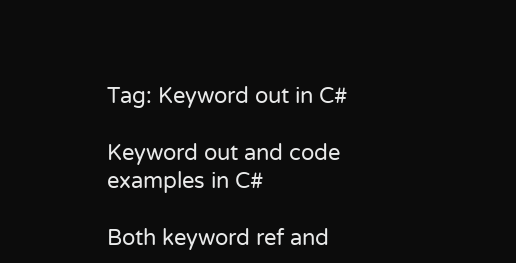Tag: Keyword out in C#

Keyword out and code examples in C#

Both keyword ref and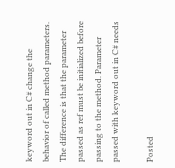keyword out in C# change the behavior of called method parameters. The difference is that the parameter passed as ref must be initialized before passing to the method. Parameter passed with keyword out in C# needs

Posted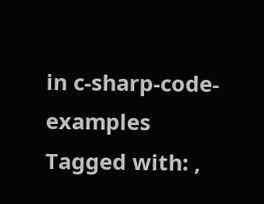in c-sharp-code-examples Tagged with: ,